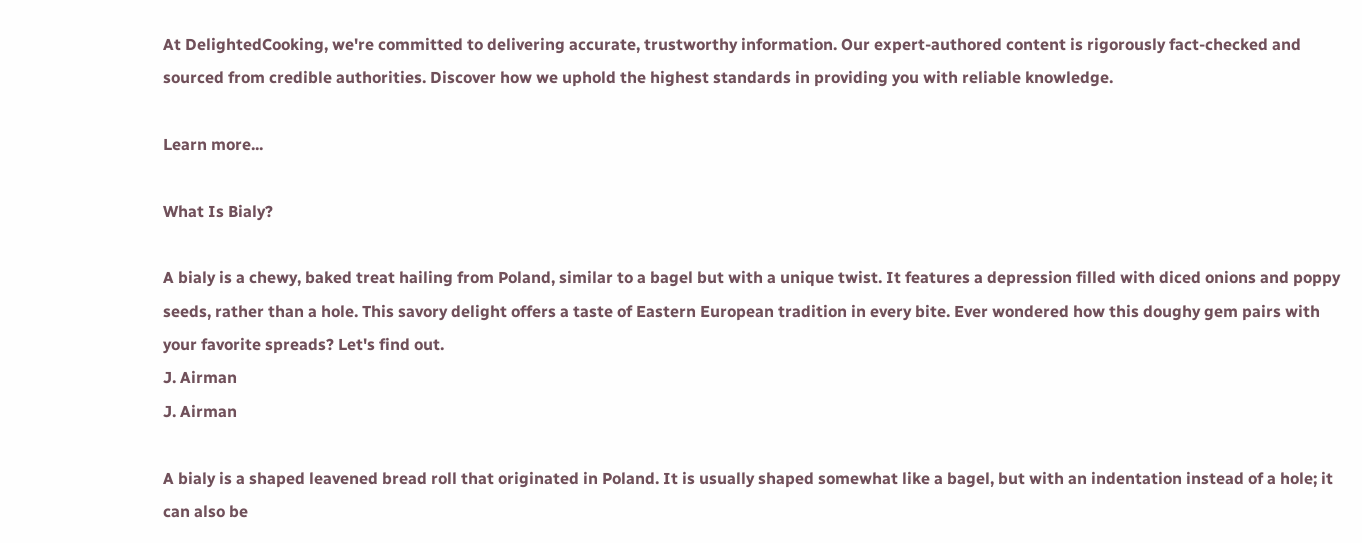At DelightedCooking, we're committed to delivering accurate, trustworthy information. Our expert-authored content is rigorously fact-checked and sourced from credible authorities. Discover how we uphold the highest standards in providing you with reliable knowledge.

Learn more...

What Is Bialy?

A bialy is a chewy, baked treat hailing from Poland, similar to a bagel but with a unique twist. It features a depression filled with diced onions and poppy seeds, rather than a hole. This savory delight offers a taste of Eastern European tradition in every bite. Ever wondered how this doughy gem pairs with your favorite spreads? Let's find out.
J. Airman
J. Airman

A bialy is a shaped leavened bread roll that originated in Poland. It is usually shaped somewhat like a bagel, but with an indentation instead of a hole; it can also be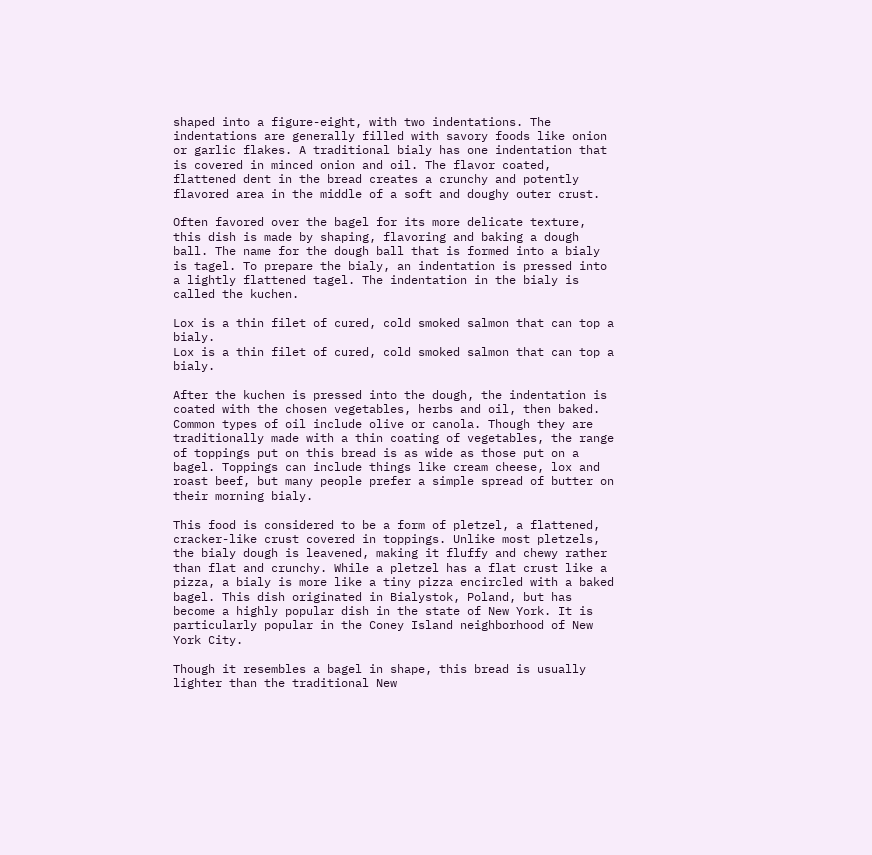shaped into a figure-eight, with two indentations. The indentations are generally filled with savory foods like onion or garlic flakes. A traditional bialy has one indentation that is covered in minced onion and oil. The flavor coated, flattened dent in the bread creates a crunchy and potently flavored area in the middle of a soft and doughy outer crust.

Often favored over the bagel for its more delicate texture, this dish is made by shaping, flavoring and baking a dough ball. The name for the dough ball that is formed into a bialy is tagel. To prepare the bialy, an indentation is pressed into a lightly flattened tagel. The indentation in the bialy is called the kuchen.

Lox is a thin filet of cured, cold smoked salmon that can top a bialy.
Lox is a thin filet of cured, cold smoked salmon that can top a bialy.

After the kuchen is pressed into the dough, the indentation is coated with the chosen vegetables, herbs and oil, then baked. Common types of oil include olive or canola. Though they are traditionally made with a thin coating of vegetables, the range of toppings put on this bread is as wide as those put on a bagel. Toppings can include things like cream cheese, lox and roast beef, but many people prefer a simple spread of butter on their morning bialy.

This food is considered to be a form of pletzel, a flattened, cracker-like crust covered in toppings. Unlike most pletzels, the bialy dough is leavened, making it fluffy and chewy rather than flat and crunchy. While a pletzel has a flat crust like a pizza, a bialy is more like a tiny pizza encircled with a baked bagel. This dish originated in Bialystok, Poland, but has become a highly popular dish in the state of New York. It is particularly popular in the Coney Island neighborhood of New York City.

Though it resembles a bagel in shape, this bread is usually lighter than the traditional New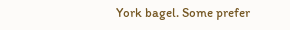York bagel. Some prefer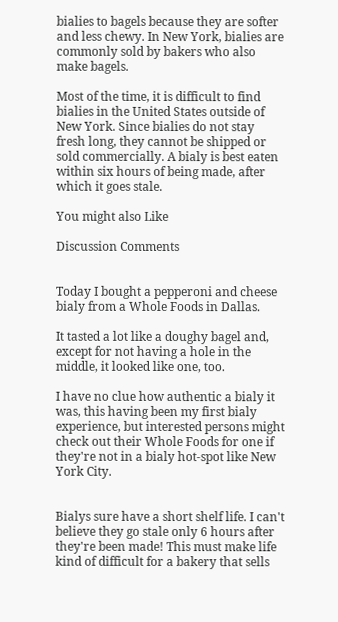bialies to bagels because they are softer and less chewy. In New York, bialies are commonly sold by bakers who also make bagels.

Most of the time, it is difficult to find bialies in the United States outside of New York. Since bialies do not stay fresh long, they cannot be shipped or sold commercially. A bialy is best eaten within six hours of being made, after which it goes stale.

You might also Like

Discussion Comments


Today I bought a pepperoni and cheese bialy from a Whole Foods in Dallas.

It tasted a lot like a doughy bagel and, except for not having a hole in the middle, it looked like one, too.

I have no clue how authentic a bialy it was, this having been my first bialy experience, but interested persons might check out their Whole Foods for one if they're not in a bialy hot-spot like New York City.


Bialys sure have a short shelf life. I can't believe they go stale only 6 hours after they're been made! This must make life kind of difficult for a bakery that sells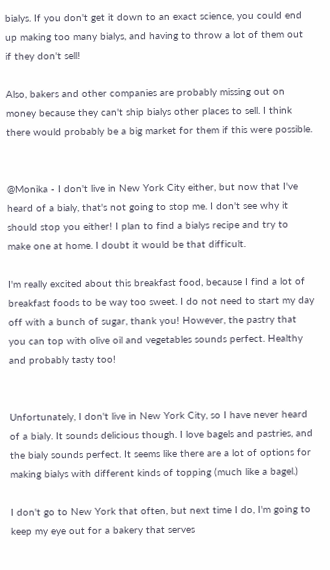bialys. If you don't get it down to an exact science, you could end up making too many bialys, and having to throw a lot of them out if they don't sell!

Also, bakers and other companies are probably missing out on money because they can't ship bialys other places to sell. I think there would probably be a big market for them if this were possible.


@Monika - I don't live in New York City either, but now that I've heard of a bialy, that's not going to stop me. I don't see why it should stop you either! I plan to find a bialys recipe and try to make one at home. I doubt it would be that difficult.

I'm really excited about this breakfast food, because I find a lot of breakfast foods to be way too sweet. I do not need to start my day off with a bunch of sugar, thank you! However, the pastry that you can top with olive oil and vegetables sounds perfect. Healthy and probably tasty too!


Unfortunately, I don't live in New York City, so I have never heard of a bialy. It sounds delicious though. I love bagels and pastries, and the bialy sounds perfect. It seems like there are a lot of options for making bialys with different kinds of topping (much like a bagel.)

I don't go to New York that often, but next time I do, I'm going to keep my eye out for a bakery that serves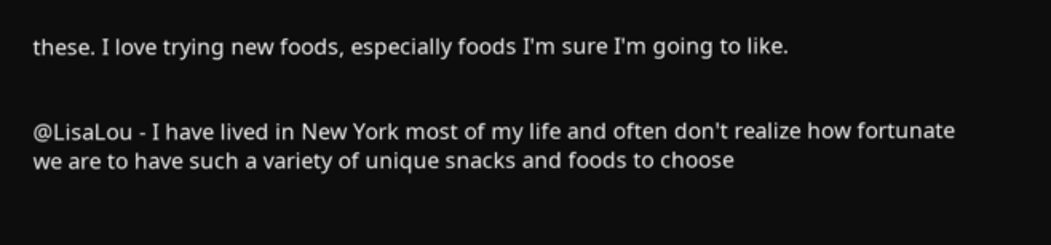these. I love trying new foods, especially foods I'm sure I'm going to like.


@LisaLou - I have lived in New York most of my life and often don't realize how fortunate we are to have such a variety of unique snacks and foods to choose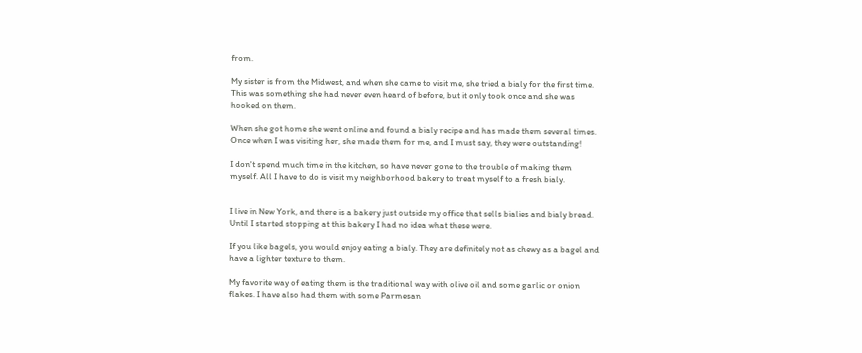from.

My sister is from the Midwest, and when she came to visit me, she tried a bialy for the first time. This was something she had never even heard of before, but it only took once and she was hooked on them.

When she got home she went online and found a bialy recipe and has made them several times. Once when I was visiting her, she made them for me, and I must say, they were outstanding!

I don't spend much time in the kitchen, so have never gone to the trouble of making them myself. All I have to do is visit my neighborhood bakery to treat myself to a fresh bialy.


I live in New York, and there is a bakery just outside my office that sells bialies and bialy bread. Until I started stopping at this bakery I had no idea what these were.

If you like bagels, you would enjoy eating a bialy. They are definitely not as chewy as a bagel and have a lighter texture to them.

My favorite way of eating them is the traditional way with olive oil and some garlic or onion flakes. I have also had them with some Parmesan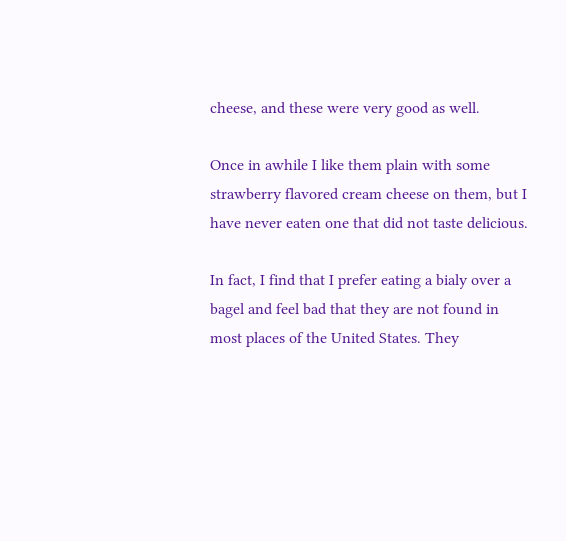cheese, and these were very good as well.

Once in awhile I like them plain with some strawberry flavored cream cheese on them, but I have never eaten one that did not taste delicious.

In fact, I find that I prefer eating a bialy over a bagel and feel bad that they are not found in most places of the United States. They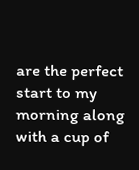are the perfect start to my morning along with a cup of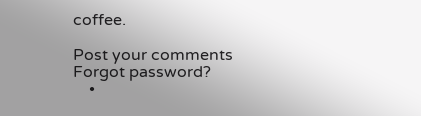coffee.

Post your comments
Forgot password?
    •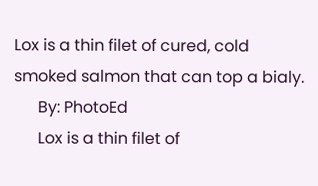Lox is a thin filet of cured, cold smoked salmon that can top a bialy.
      By: PhotoEd
      Lox is a thin filet of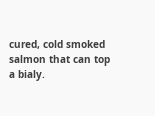cured, cold smoked salmon that can top a bialy.